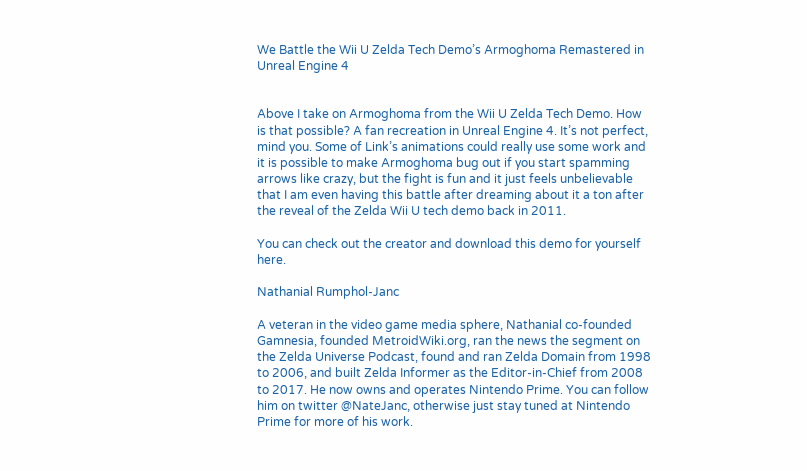We Battle the Wii U Zelda Tech Demo’s Armoghoma Remastered in Unreal Engine 4


Above I take on Armoghoma from the Wii U Zelda Tech Demo. How is that possible? A fan recreation in Unreal Engine 4. It’s not perfect, mind you. Some of Link’s animations could really use some work and it is possible to make Armoghoma bug out if you start spamming arrows like crazy, but the fight is fun and it just feels unbelievable that I am even having this battle after dreaming about it a ton after the reveal of the Zelda Wii U tech demo back in 2011.

You can check out the creator and download this demo for yourself here.

Nathanial Rumphol-Janc

A veteran in the video game media sphere, Nathanial co-founded Gamnesia, founded MetroidWiki.org, ran the news the segment on the Zelda Universe Podcast, found and ran Zelda Domain from 1998 to 2006, and built Zelda Informer as the Editor-in-Chief from 2008 to 2017. He now owns and operates Nintendo Prime. You can follow him on twitter @NateJanc, otherwise just stay tuned at Nintendo Prime for more of his work.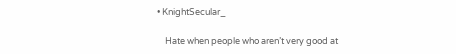• KnightSecular_

    Hate when people who aren’t very good at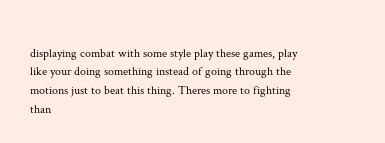displaying combat with some style play these games, play like your doing something instead of going through the motions just to beat this thing. Theres more to fighting than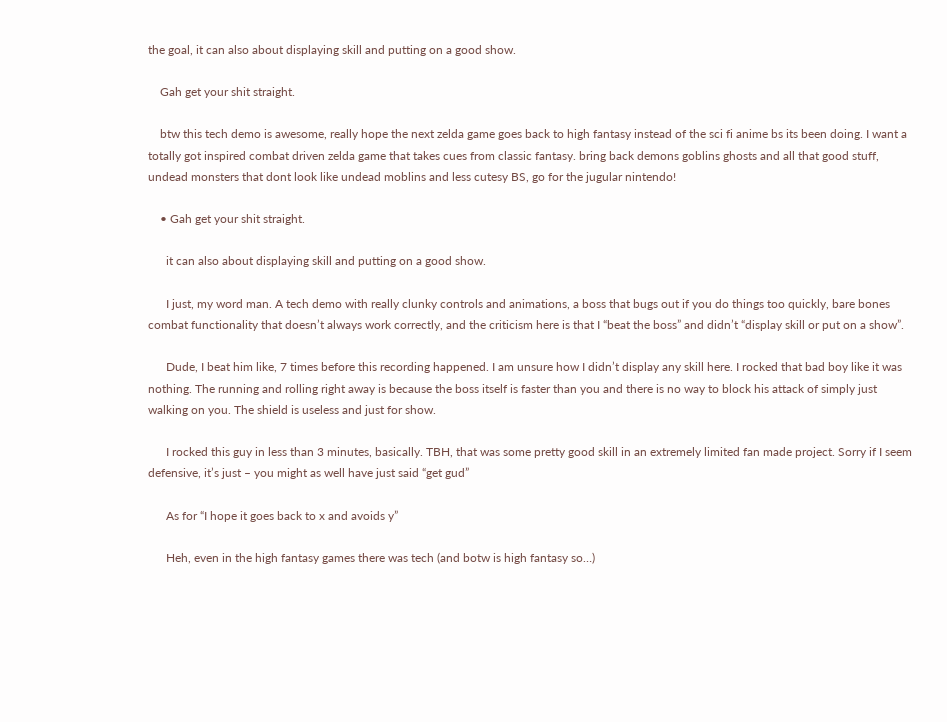the goal, it can also about displaying skill and putting on a good show.

    Gah get your shit straight.

    btw this tech demo is awesome, really hope the next zelda game goes back to high fantasy instead of the sci fi anime bs its been doing. I want a totally got inspired combat driven zelda game that takes cues from classic fantasy. bring back demons goblins ghosts and all that good stuff, undead monsters that dont look like undead moblins and less cutesy BS, go for the jugular nintendo!

    • Gah get your shit straight.

      it can also about displaying skill and putting on a good show.

      I just, my word man. A tech demo with really clunky controls and animations, a boss that bugs out if you do things too quickly, bare bones combat functionality that doesn’t always work correctly, and the criticism here is that I “beat the boss” and didn’t “display skill or put on a show”.

      Dude, I beat him like, 7 times before this recording happened. I am unsure how I didn’t display any skill here. I rocked that bad boy like it was nothing. The running and rolling right away is because the boss itself is faster than you and there is no way to block his attack of simply just walking on you. The shield is useless and just for show.

      I rocked this guy in less than 3 minutes, basically. TBH, that was some pretty good skill in an extremely limited fan made project. Sorry if I seem defensive, it’s just – you might as well have just said “get gud”

      As for “I hope it goes back to x and avoids y”

      Heh, even in the high fantasy games there was tech (and botw is high fantasy so…)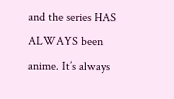and the series HAS ALWAYS been anime. It’s always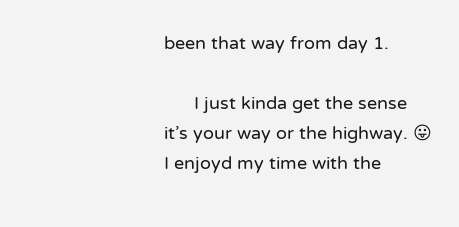been that way from day 1.

      I just kinda get the sense it’s your way or the highway. 😛 I enjoyd my time with the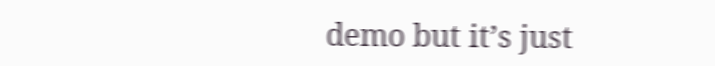demo but it’s just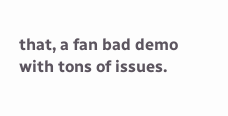that, a fan bad demo with tons of issues.